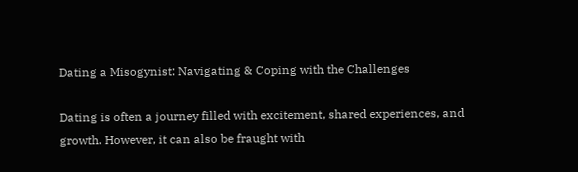Dating a Misogynist: Navigating & Coping with the Challenges

Dating is often a journey filled with excitement, shared experiences, and growth. However, it can also be fraught with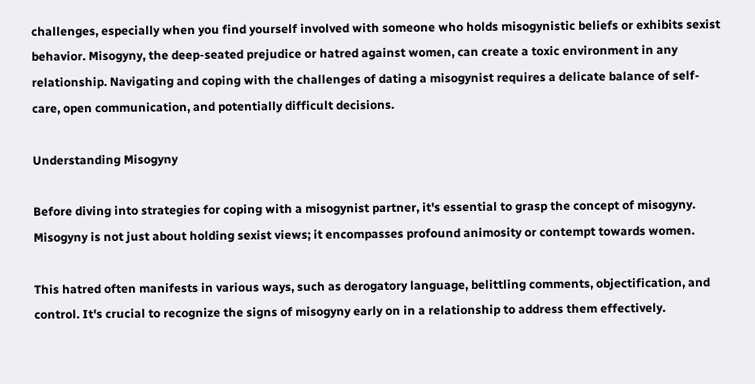challenges, especially when you find yourself involved with someone who holds misogynistic beliefs or exhibits sexist behavior. Misogyny, the deep-seated prejudice or hatred against women, can create a toxic environment in any relationship. Navigating and coping with the challenges of dating a misogynist requires a delicate balance of self-care, open communication, and potentially difficult decisions.

Understanding Misogyny

Before diving into strategies for coping with a misogynist partner, it's essential to grasp the concept of misogyny. Misogyny is not just about holding sexist views; it encompasses profound animosity or contempt towards women.

This hatred often manifests in various ways, such as derogatory language, belittling comments, objectification, and control. It's crucial to recognize the signs of misogyny early on in a relationship to address them effectively.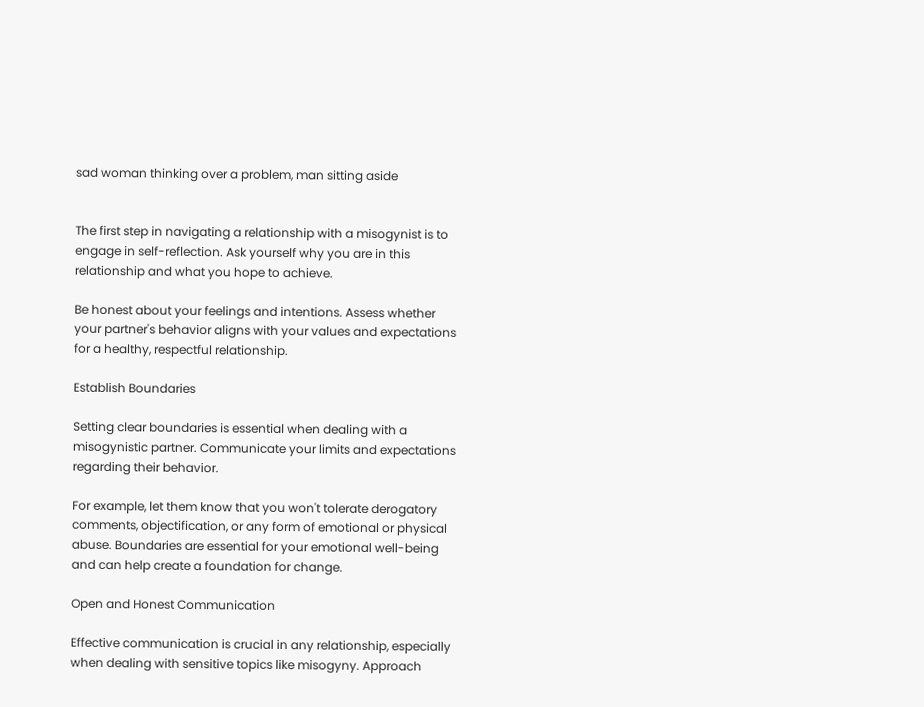sad woman thinking over a problem, man sitting aside


The first step in navigating a relationship with a misogynist is to engage in self-reflection. Ask yourself why you are in this relationship and what you hope to achieve.

Be honest about your feelings and intentions. Assess whether your partner's behavior aligns with your values and expectations for a healthy, respectful relationship.

Establish Boundaries

Setting clear boundaries is essential when dealing with a misogynistic partner. Communicate your limits and expectations regarding their behavior.

For example, let them know that you won't tolerate derogatory comments, objectification, or any form of emotional or physical abuse. Boundaries are essential for your emotional well-being and can help create a foundation for change.

Open and Honest Communication

Effective communication is crucial in any relationship, especially when dealing with sensitive topics like misogyny. Approach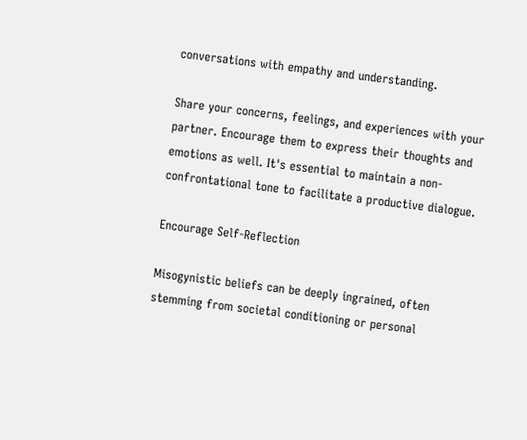conversations with empathy and understanding.

Share your concerns, feelings, and experiences with your partner. Encourage them to express their thoughts and emotions as well. It's essential to maintain a non-confrontational tone to facilitate a productive dialogue.

Encourage Self-Reflection

Misogynistic beliefs can be deeply ingrained, often stemming from societal conditioning or personal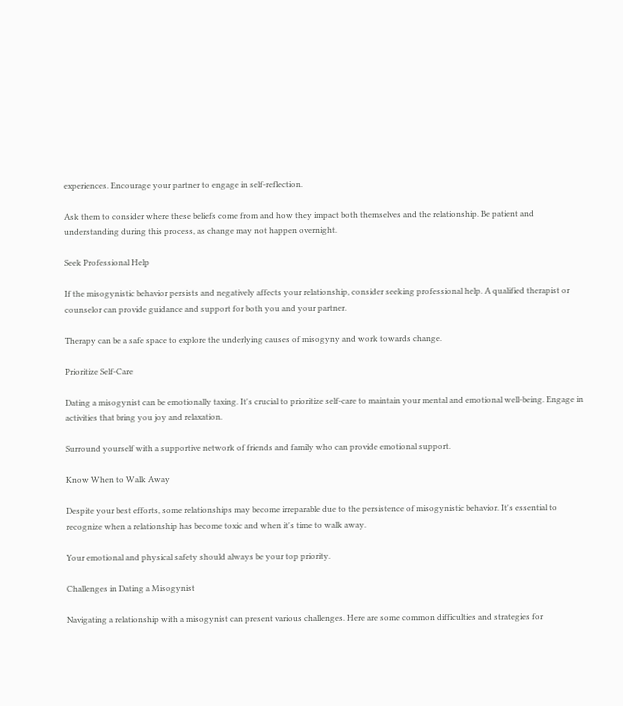experiences. Encourage your partner to engage in self-reflection.

Ask them to consider where these beliefs come from and how they impact both themselves and the relationship. Be patient and understanding during this process, as change may not happen overnight.

Seek Professional Help

If the misogynistic behavior persists and negatively affects your relationship, consider seeking professional help. A qualified therapist or counselor can provide guidance and support for both you and your partner.

Therapy can be a safe space to explore the underlying causes of misogyny and work towards change.

Prioritize Self-Care

Dating a misogynist can be emotionally taxing. It's crucial to prioritize self-care to maintain your mental and emotional well-being. Engage in activities that bring you joy and relaxation.

Surround yourself with a supportive network of friends and family who can provide emotional support.

Know When to Walk Away

Despite your best efforts, some relationships may become irreparable due to the persistence of misogynistic behavior. It's essential to recognize when a relationship has become toxic and when it's time to walk away.

Your emotional and physical safety should always be your top priority.

Challenges in Dating a Misogynist

Navigating a relationship with a misogynist can present various challenges. Here are some common difficulties and strategies for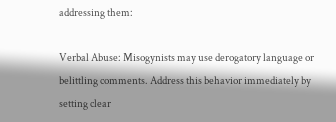addressing them:

Verbal Abuse: Misogynists may use derogatory language or belittling comments. Address this behavior immediately by setting clear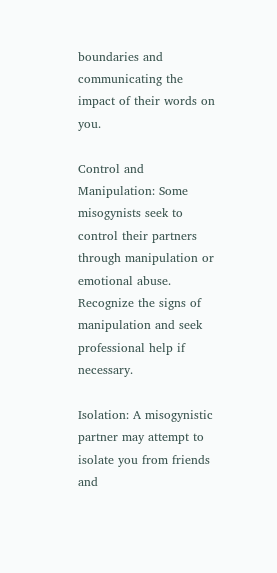boundaries and communicating the impact of their words on you.

Control and Manipulation: Some misogynists seek to control their partners through manipulation or emotional abuse. Recognize the signs of manipulation and seek professional help if necessary.

Isolation: A misogynistic partner may attempt to isolate you from friends and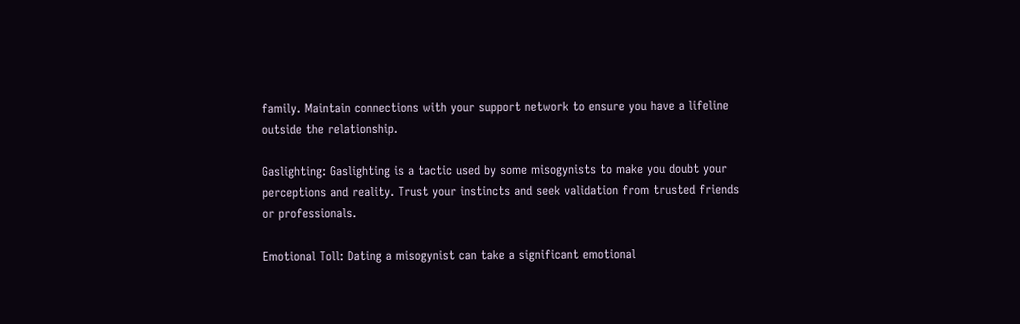family. Maintain connections with your support network to ensure you have a lifeline outside the relationship.

Gaslighting: Gaslighting is a tactic used by some misogynists to make you doubt your perceptions and reality. Trust your instincts and seek validation from trusted friends or professionals.

Emotional Toll: Dating a misogynist can take a significant emotional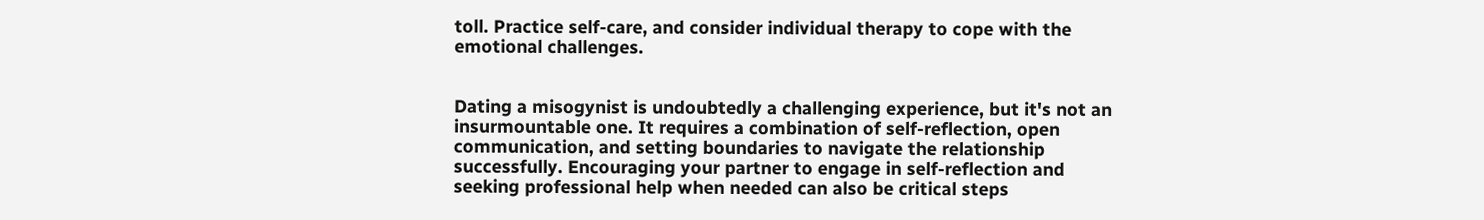toll. Practice self-care, and consider individual therapy to cope with the emotional challenges.


Dating a misogynist is undoubtedly a challenging experience, but it's not an insurmountable one. It requires a combination of self-reflection, open communication, and setting boundaries to navigate the relationship successfully. Encouraging your partner to engage in self-reflection and seeking professional help when needed can also be critical steps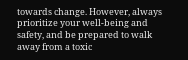towards change. However, always prioritize your well-being and safety, and be prepared to walk away from a toxic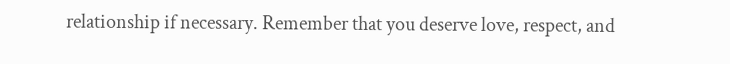relationship if necessary. Remember that you deserve love, respect, and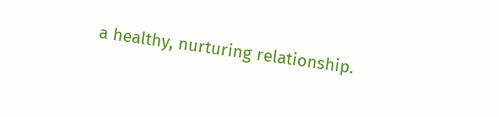a healthy, nurturing relationship.